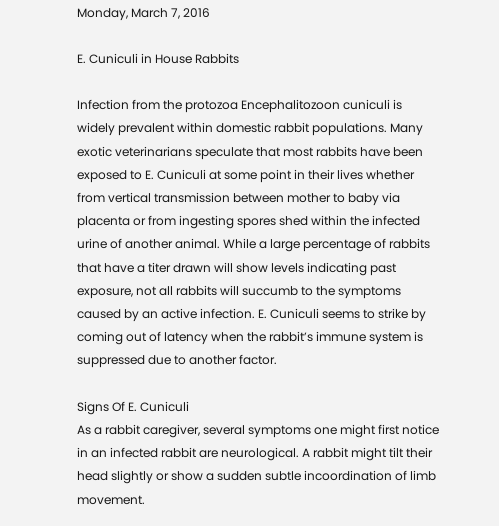Monday, March 7, 2016

E. Cuniculi in House Rabbits

Infection from the protozoa Encephalitozoon cuniculi is widely prevalent within domestic rabbit populations. Many exotic veterinarians speculate that most rabbits have been exposed to E. Cuniculi at some point in their lives whether from vertical transmission between mother to baby via placenta or from ingesting spores shed within the infected urine of another animal. While a large percentage of rabbits that have a titer drawn will show levels indicating past exposure, not all rabbits will succumb to the symptoms caused by an active infection. E. Cuniculi seems to strike by coming out of latency when the rabbit’s immune system is suppressed due to another factor.

Signs Of E. Cuniculi
As a rabbit caregiver, several symptoms one might first notice in an infected rabbit are neurological. A rabbit might tilt their head slightly or show a sudden subtle incoordination of limb movement.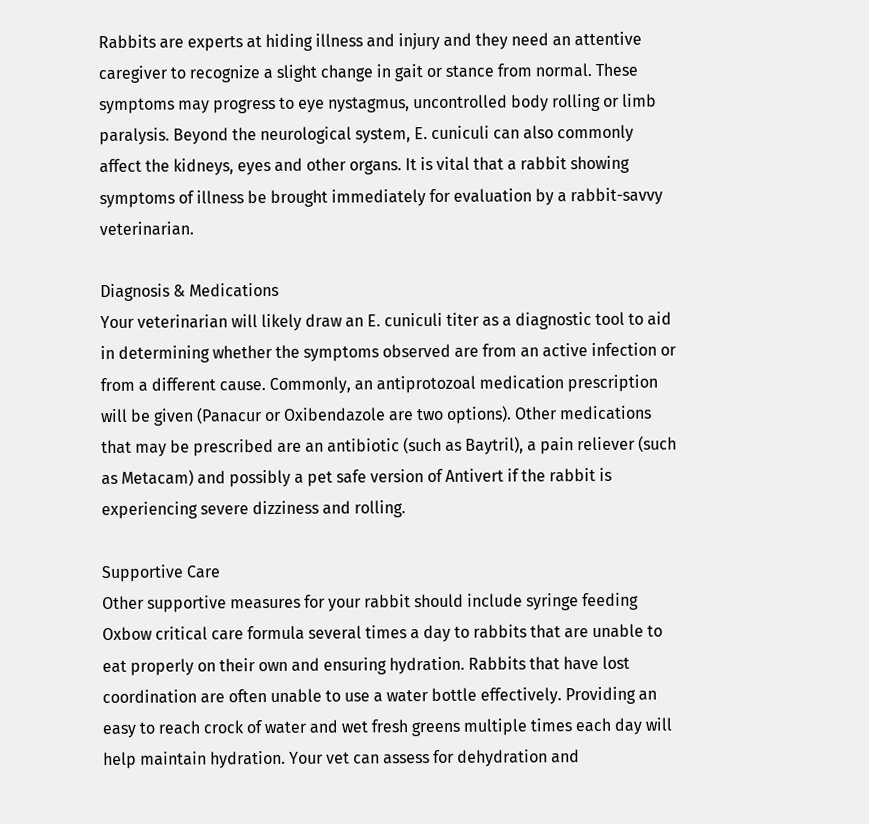Rabbits are experts at hiding illness and injury and they need an attentive caregiver to recognize a slight change in gait or stance from normal. These symptoms may progress to eye nystagmus, uncontrolled body rolling or limb paralysis. Beyond the neurological system, E. cuniculi can also commonly affect the kidneys, eyes and other organs. It is vital that a rabbit showing symptoms of illness be brought immediately for evaluation by a rabbit-savvy veterinarian.

Diagnosis & Medications
Your veterinarian will likely draw an E. cuniculi titer as a diagnostic tool to aid in determining whether the symptoms observed are from an active infection or from a different cause. Commonly, an antiprotozoal medication prescription will be given (Panacur or Oxibendazole are two options). Other medications that may be prescribed are an antibiotic (such as Baytril), a pain reliever (such as Metacam) and possibly a pet safe version of Antivert if the rabbit is experiencing severe dizziness and rolling.

Supportive Care
Other supportive measures for your rabbit should include syringe feeding Oxbow critical care formula several times a day to rabbits that are unable to eat properly on their own and ensuring hydration. Rabbits that have lost coordination are often unable to use a water bottle effectively. Providing an easy to reach crock of water and wet fresh greens multiple times each day will help maintain hydration. Your vet can assess for dehydration and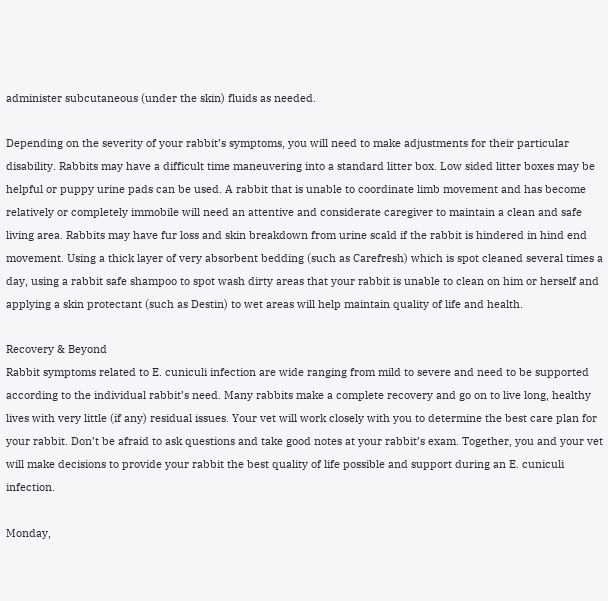administer subcutaneous (under the skin) fluids as needed.

Depending on the severity of your rabbit’s symptoms, you will need to make adjustments for their particular disability. Rabbits may have a difficult time maneuvering into a standard litter box. Low sided litter boxes may be helpful or puppy urine pads can be used. A rabbit that is unable to coordinate limb movement and has become relatively or completely immobile will need an attentive and considerate caregiver to maintain a clean and safe living area. Rabbits may have fur loss and skin breakdown from urine scald if the rabbit is hindered in hind end movement. Using a thick layer of very absorbent bedding (such as Carefresh) which is spot cleaned several times a day, using a rabbit safe shampoo to spot wash dirty areas that your rabbit is unable to clean on him or herself and applying a skin protectant (such as Destin) to wet areas will help maintain quality of life and health.

Recovery & Beyond
Rabbit symptoms related to E. cuniculi infection are wide ranging from mild to severe and need to be supported according to the individual rabbit’s need. Many rabbits make a complete recovery and go on to live long, healthy lives with very little (if any) residual issues. Your vet will work closely with you to determine the best care plan for your rabbit. Don’t be afraid to ask questions and take good notes at your rabbit’s exam. Together, you and your vet will make decisions to provide your rabbit the best quality of life possible and support during an E. cuniculi infection.

Monday,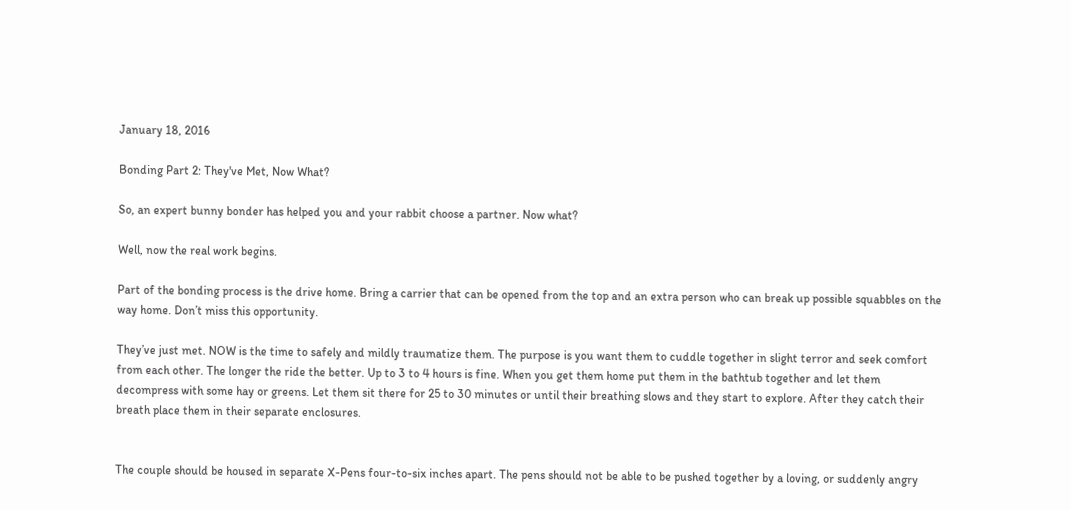January 18, 2016

Bonding Part 2: They've Met, Now What?

So, an expert bunny bonder has helped you and your rabbit choose a partner. Now what?

Well, now the real work begins.

Part of the bonding process is the drive home. Bring a carrier that can be opened from the top and an extra person who can break up possible squabbles on the way home. Don’t miss this opportunity.

They’ve just met. NOW is the time to safely and mildly traumatize them. The purpose is you want them to cuddle together in slight terror and seek comfort from each other. The longer the ride the better. Up to 3 to 4 hours is fine. When you get them home put them in the bathtub together and let them decompress with some hay or greens. Let them sit there for 25 to 30 minutes or until their breathing slows and they start to explore. After they catch their breath place them in their separate enclosures.


The couple should be housed in separate X-Pens four-to-six inches apart. The pens should not be able to be pushed together by a loving, or suddenly angry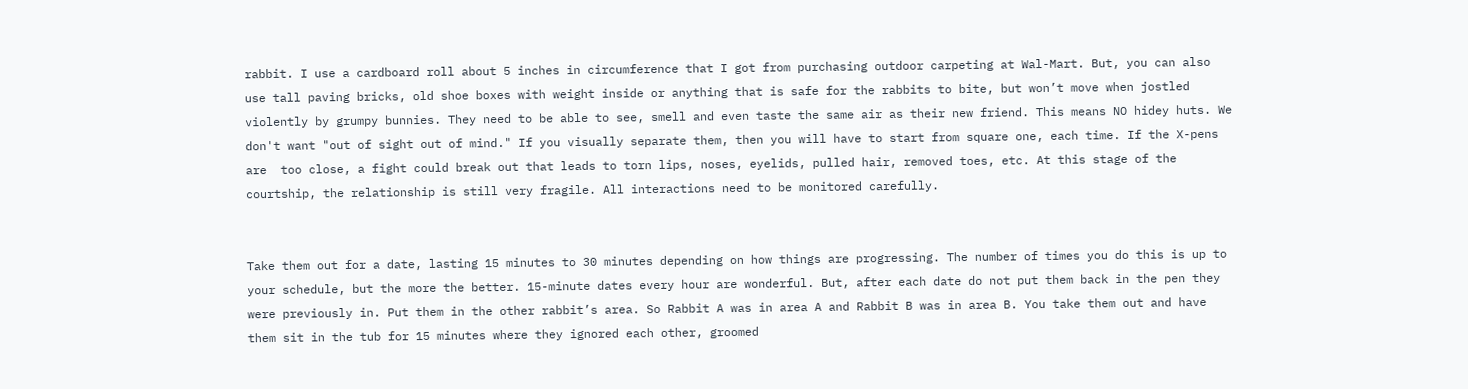rabbit. I use a cardboard roll about 5 inches in circumference that I got from purchasing outdoor carpeting at Wal-Mart. But, you can also use tall paving bricks, old shoe boxes with weight inside or anything that is safe for the rabbits to bite, but won’t move when jostled violently by grumpy bunnies. They need to be able to see, smell and even taste the same air as their new friend. This means NO hidey huts. We don't want "out of sight out of mind." If you visually separate them, then you will have to start from square one, each time. If the X-pens are  too close, a fight could break out that leads to torn lips, noses, eyelids, pulled hair, removed toes, etc. At this stage of the courtship, the relationship is still very fragile. All interactions need to be monitored carefully.


Take them out for a date, lasting 15 minutes to 30 minutes depending on how things are progressing. The number of times you do this is up to your schedule, but the more the better. 15-minute dates every hour are wonderful. But, after each date do not put them back in the pen they were previously in. Put them in the other rabbit’s area. So Rabbit A was in area A and Rabbit B was in area B. You take them out and have them sit in the tub for 15 minutes where they ignored each other, groomed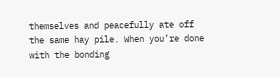themselves and peacefully ate off the same hay pile. When you’re done with the bonding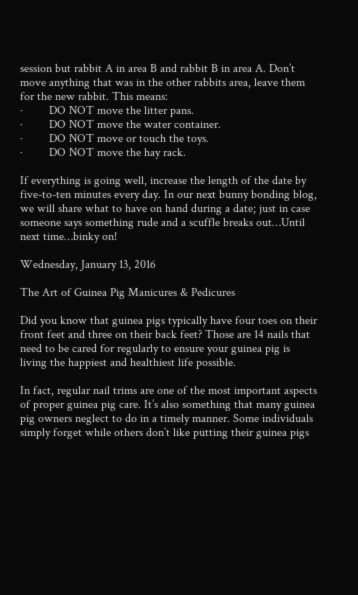session but rabbit A in area B and rabbit B in area A. Don’t move anything that was in the other rabbits area, leave them for the new rabbit. This means:
·         DO NOT move the litter pans.
·         DO NOT move the water container.
·         DO NOT move or touch the toys.
·         DO NOT move the hay rack.

If everything is going well, increase the length of the date by five-to-ten minutes every day. In our next bunny bonding blog, we will share what to have on hand during a date; just in case someone says something rude and a scuffle breaks out…Until next time…binky on!

Wednesday, January 13, 2016

The Art of Guinea Pig Manicures & Pedicures

Did you know that guinea pigs typically have four toes on their front feet and three on their back feet? Those are 14 nails that need to be cared for regularly to ensure your guinea pig is living the happiest and healthiest life possible.

In fact, regular nail trims are one of the most important aspects of proper guinea pig care. It’s also something that many guinea pig owners neglect to do in a timely manner. Some individuals simply forget while others don’t like putting their guinea pigs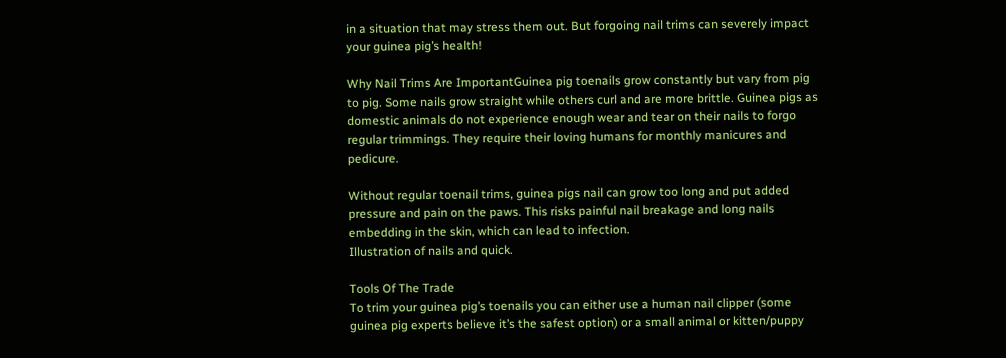in a situation that may stress them out. But forgoing nail trims can severely impact your guinea pig’s health!

Why Nail Trims Are ImportantGuinea pig toenails grow constantly but vary from pig to pig. Some nails grow straight while others curl and are more brittle. Guinea pigs as domestic animals do not experience enough wear and tear on their nails to forgo regular trimmings. They require their loving humans for monthly manicures and pedicure.

Without regular toenail trims, guinea pigs nail can grow too long and put added pressure and pain on the paws. This risks painful nail breakage and long nails embedding in the skin, which can lead to infection.
Illustration of nails and quick.

Tools Of The Trade
To trim your guinea pig’s toenails you can either use a human nail clipper (some guinea pig experts believe it’s the safest option) or a small animal or kitten/puppy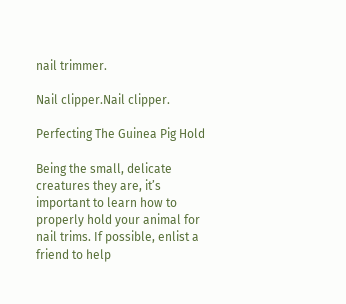nail trimmer.

Nail clipper.Nail clipper.

Perfecting The Guinea Pig Hold

Being the small, delicate creatures they are, it’s important to learn how to properly hold your animal for nail trims. If possible, enlist a friend to help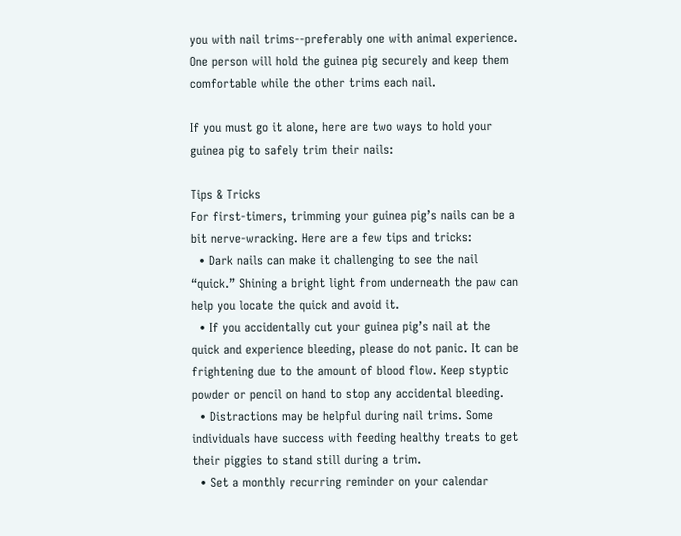you with nail trims--preferably one with animal experience. One person will hold the guinea pig securely and keep them comfortable while the other trims each nail.

If you must go it alone, here are two ways to hold your guinea pig to safely trim their nails:

Tips & Tricks
For first-timers, trimming your guinea pig’s nails can be a bit nerve-wracking. Here are a few tips and tricks:
  • Dark nails can make it challenging to see the nail “quick.” Shining a bright light from underneath the paw can help you locate the quick and avoid it.
  • If you accidentally cut your guinea pig’s nail at the quick and experience bleeding, please do not panic. It can be frightening due to the amount of blood flow. Keep styptic powder or pencil on hand to stop any accidental bleeding.
  • Distractions may be helpful during nail trims. Some individuals have success with feeding healthy treats to get their piggies to stand still during a trim.
  • Set a monthly recurring reminder on your calendar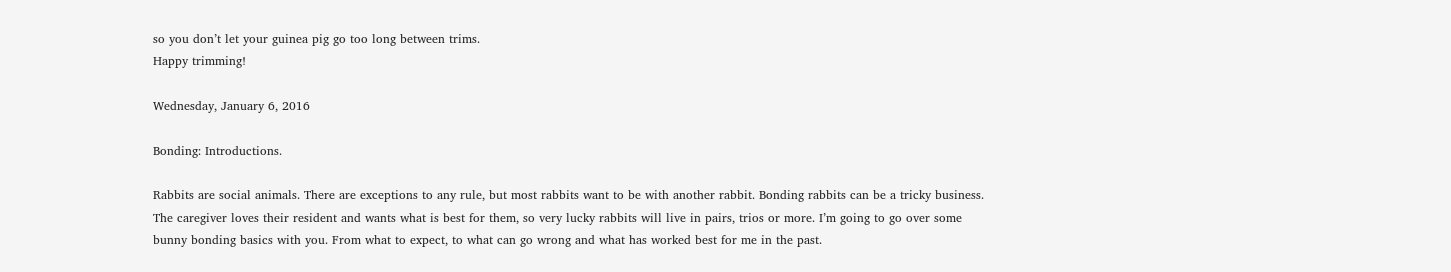so you don’t let your guinea pig go too long between trims.
Happy trimming!

Wednesday, January 6, 2016

Bonding: Introductions.

Rabbits are social animals. There are exceptions to any rule, but most rabbits want to be with another rabbit. Bonding rabbits can be a tricky business. The caregiver loves their resident and wants what is best for them, so very lucky rabbits will live in pairs, trios or more. I’m going to go over some bunny bonding basics with you. From what to expect, to what can go wrong and what has worked best for me in the past.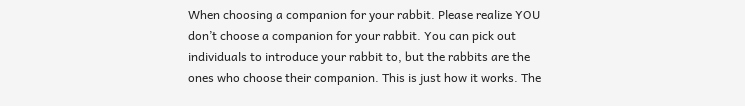When choosing a companion for your rabbit. Please realize YOU don’t choose a companion for your rabbit. You can pick out individuals to introduce your rabbit to, but the rabbits are the ones who choose their companion. This is just how it works. The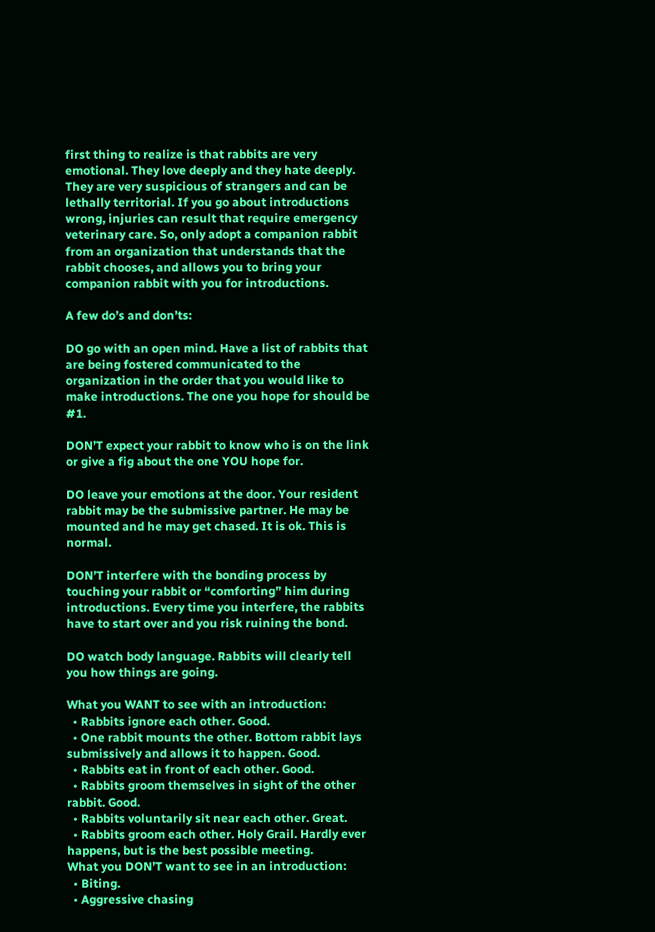first thing to realize is that rabbits are very emotional. They love deeply and they hate deeply. They are very suspicious of strangers and can be lethally territorial. If you go about introductions wrong, injuries can result that require emergency veterinary care. So, only adopt a companion rabbit from an organization that understands that the rabbit chooses, and allows you to bring your companion rabbit with you for introductions.

A few do’s and don’ts:

DO go with an open mind. Have a list of rabbits that are being fostered communicated to the organization in the order that you would like to make introductions. The one you hope for should be #1.

DON’T expect your rabbit to know who is on the link or give a fig about the one YOU hope for.

DO leave your emotions at the door. Your resident rabbit may be the submissive partner. He may be mounted and he may get chased. It is ok. This is normal.

DON’T interfere with the bonding process by touching your rabbit or “comforting” him during introductions. Every time you interfere, the rabbits have to start over and you risk ruining the bond.

DO watch body language. Rabbits will clearly tell you how things are going.

What you WANT to see with an introduction:
  • Rabbits ignore each other. Good.
  • One rabbit mounts the other. Bottom rabbit lays submissively and allows it to happen. Good.
  • Rabbits eat in front of each other. Good.
  • Rabbits groom themselves in sight of the other rabbit. Good.
  • Rabbits voluntarily sit near each other. Great.
  • Rabbits groom each other. Holy Grail. Hardly ever happens, but is the best possible meeting.
What you DON’T want to see in an introduction:
  • Biting.
  • Aggressive chasing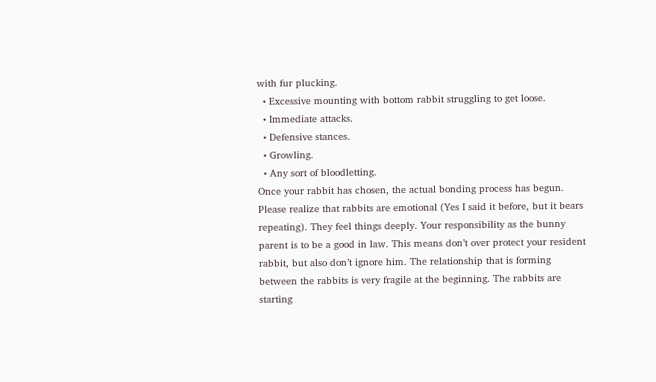with fur plucking.
  • Excessive mounting with bottom rabbit struggling to get loose.
  • Immediate attacks.
  • Defensive stances.
  • Growling.
  • Any sort of bloodletting.
Once your rabbit has chosen, the actual bonding process has begun. Please realize that rabbits are emotional (Yes I said it before, but it bears repeating). They feel things deeply. Your responsibility as the bunny parent is to be a good in law. This means don’t over protect your resident rabbit, but also don’t ignore him. The relationship that is forming between the rabbits is very fragile at the beginning. The rabbits are starting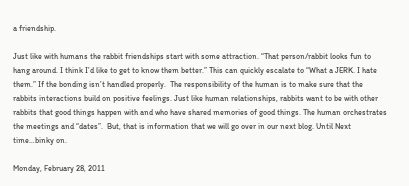a friendship.

Just like with humans the rabbit friendships start with some attraction. “That person/rabbit looks fun to hang around. I think I’d like to get to know them better.” This can quickly escalate to “What a JERK. I hate them.” If the bonding isn’t handled properly.  The responsibility of the human is to make sure that the rabbits interactions build on positive feelings. Just like human relationships, rabbits want to be with other rabbits that good things happen with and who have shared memories of good things. The human orchestrates the meetings and “dates”.  But, that is information that we will go over in our next blog. Until Next time…binky on.

Monday, February 28, 2011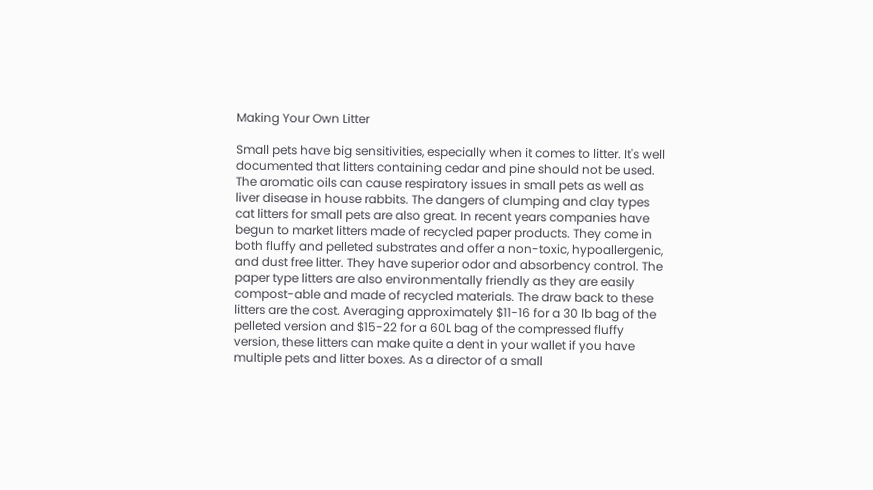Making Your Own Litter

Small pets have big sensitivities, especially when it comes to litter. It's well documented that litters containing cedar and pine should not be used. The aromatic oils can cause respiratory issues in small pets as well as liver disease in house rabbits. The dangers of clumping and clay types cat litters for small pets are also great. In recent years companies have begun to market litters made of recycled paper products. They come in both fluffy and pelleted substrates and offer a non-toxic, hypoallergenic, and dust free litter. They have superior odor and absorbency control. The paper type litters are also environmentally friendly as they are easily compost-able and made of recycled materials. The draw back to these litters are the cost. Averaging approximately $11-16 for a 30 lb bag of the pelleted version and $15-22 for a 60L bag of the compressed fluffy version, these litters can make quite a dent in your wallet if you have multiple pets and litter boxes. As a director of a small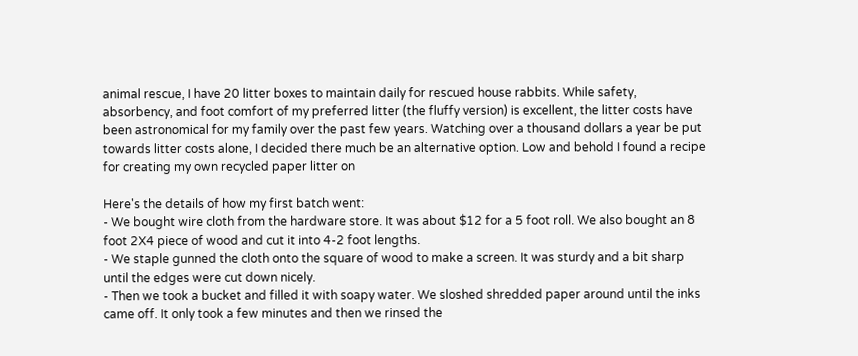animal rescue, I have 20 litter boxes to maintain daily for rescued house rabbits. While safety, absorbency, and foot comfort of my preferred litter (the fluffy version) is excellent, the litter costs have been astronomical for my family over the past few years. Watching over a thousand dollars a year be put towards litter costs alone, I decided there much be an alternative option. Low and behold I found a recipe for creating my own recycled paper litter on

Here's the details of how my first batch went:
- We bought wire cloth from the hardware store. It was about $12 for a 5 foot roll. We also bought an 8 foot 2X4 piece of wood and cut it into 4-2 foot lengths.
- We staple gunned the cloth onto the square of wood to make a screen. It was sturdy and a bit sharp until the edges were cut down nicely.
- Then we took a bucket and filled it with soapy water. We sloshed shredded paper around until the inks came off. It only took a few minutes and then we rinsed the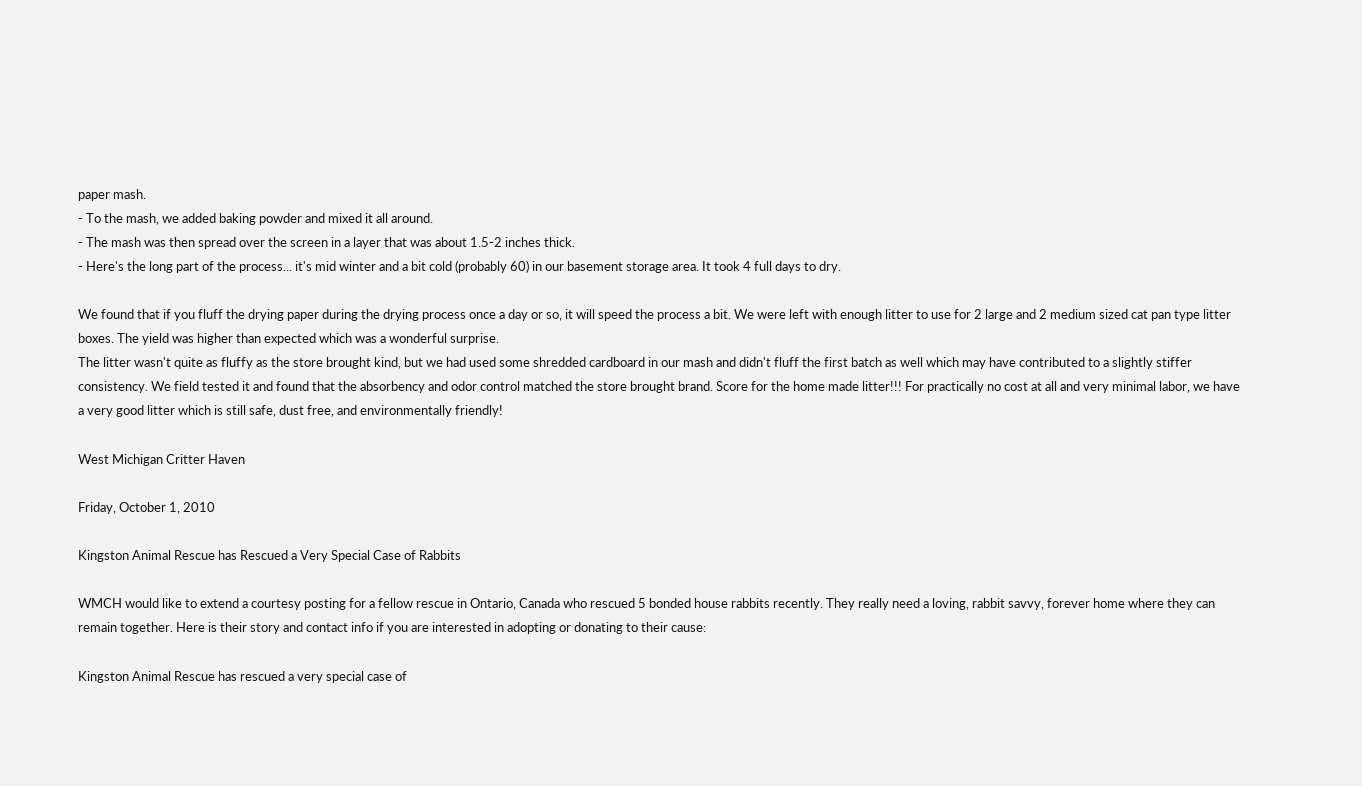paper mash.
- To the mash, we added baking powder and mixed it all around.
- The mash was then spread over the screen in a layer that was about 1.5-2 inches thick.
- Here's the long part of the process... it's mid winter and a bit cold (probably 60) in our basement storage area. It took 4 full days to dry.

We found that if you fluff the drying paper during the drying process once a day or so, it will speed the process a bit. We were left with enough litter to use for 2 large and 2 medium sized cat pan type litter boxes. The yield was higher than expected which was a wonderful surprise.
The litter wasn't quite as fluffy as the store brought kind, but we had used some shredded cardboard in our mash and didn't fluff the first batch as well which may have contributed to a slightly stiffer consistency. We field tested it and found that the absorbency and odor control matched the store brought brand. Score for the home made litter!!! For practically no cost at all and very minimal labor, we have a very good litter which is still safe, dust free, and environmentally friendly!

West Michigan Critter Haven

Friday, October 1, 2010

Kingston Animal Rescue has Rescued a Very Special Case of Rabbits

WMCH would like to extend a courtesy posting for a fellow rescue in Ontario, Canada who rescued 5 bonded house rabbits recently. They really need a loving, rabbit savvy, forever home where they can remain together. Here is their story and contact info if you are interested in adopting or donating to their cause:

Kingston Animal Rescue has rescued a very special case of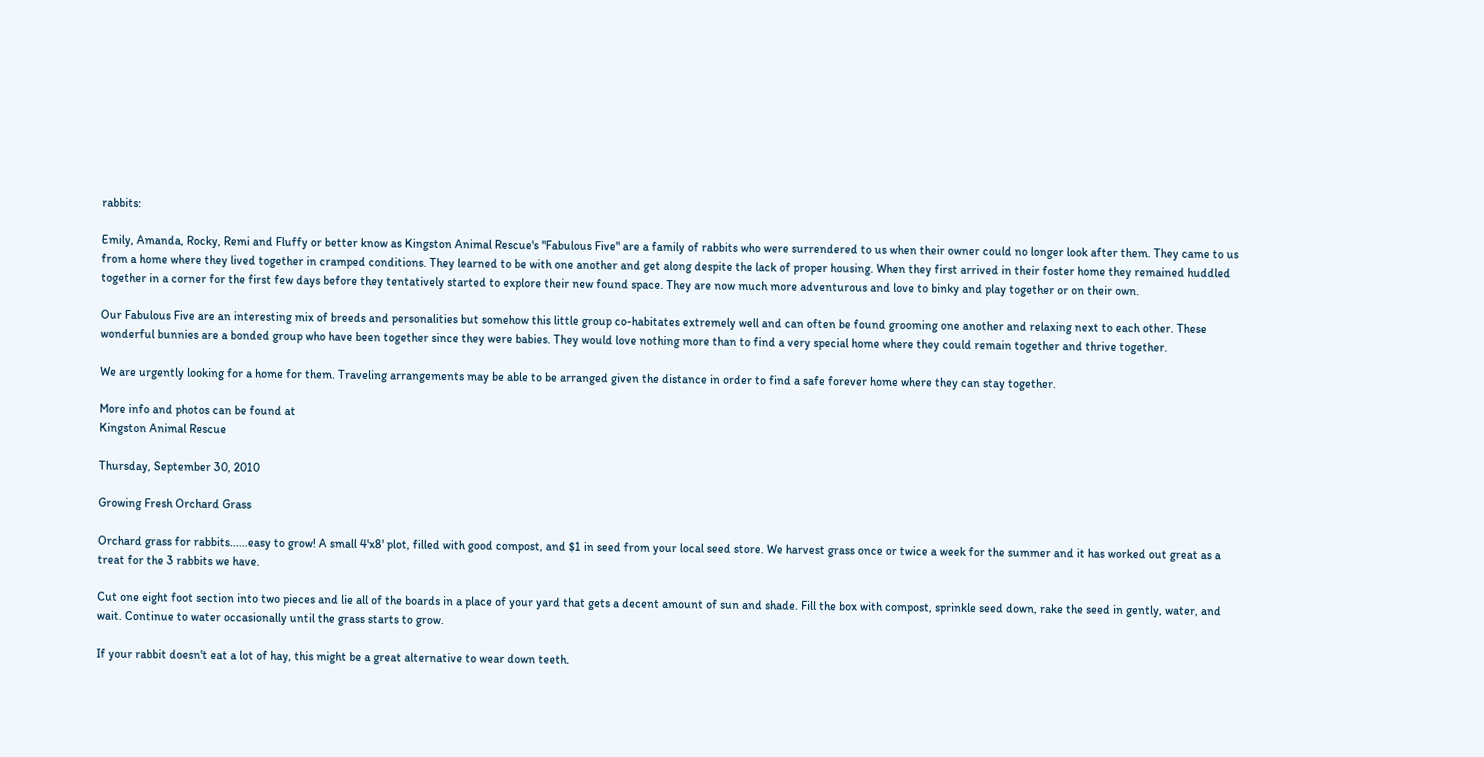rabbits:

Emily, Amanda, Rocky, Remi and Fluffy or better know as Kingston Animal Rescue's "Fabulous Five" are a family of rabbits who were surrendered to us when their owner could no longer look after them. They came to us from a home where they lived together in cramped conditions. They learned to be with one another and get along despite the lack of proper housing. When they first arrived in their foster home they remained huddled together in a corner for the first few days before they tentatively started to explore their new found space. They are now much more adventurous and love to binky and play together or on their own.

Our Fabulous Five are an interesting mix of breeds and personalities but somehow this little group co-habitates extremely well and can often be found grooming one another and relaxing next to each other. These wonderful bunnies are a bonded group who have been together since they were babies. They would love nothing more than to find a very special home where they could remain together and thrive together.

We are urgently looking for a home for them. Traveling arrangements may be able to be arranged given the distance in order to find a safe forever home where they can stay together.

More info and photos can be found at
Kingston Animal Rescue

Thursday, September 30, 2010

Growing Fresh Orchard Grass

Orchard grass for rabbits......easy to grow! A small 4'x8' plot, filled with good compost, and $1 in seed from your local seed store. We harvest grass once or twice a week for the summer and it has worked out great as a treat for the 3 rabbits we have.

Cut one eight foot section into two pieces and lie all of the boards in a place of your yard that gets a decent amount of sun and shade. Fill the box with compost, sprinkle seed down, rake the seed in gently, water, and wait. Continue to water occasionally until the grass starts to grow.

If your rabbit doesn't eat a lot of hay, this might be a great alternative to wear down teeth.